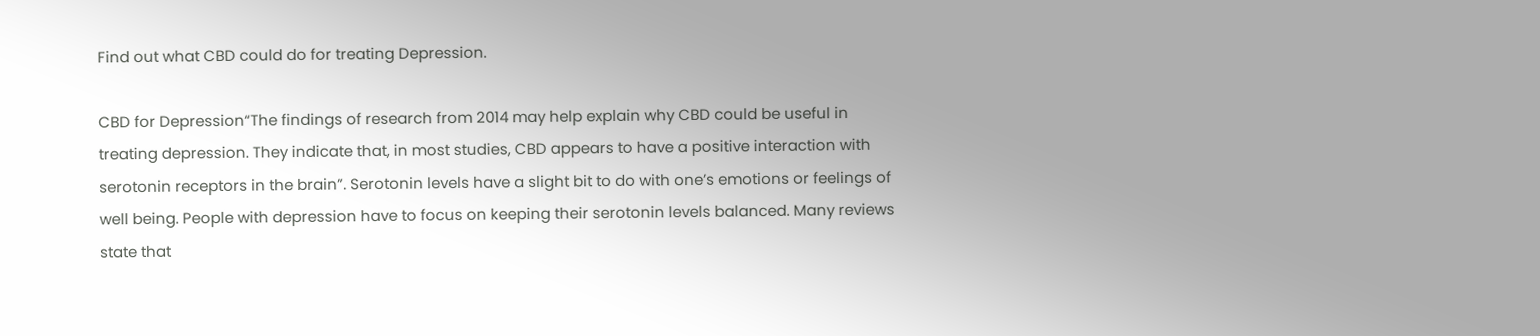Find out what CBD could do for treating Depression.

CBD for Depression“The findings of research from 2014 may help explain why CBD could be useful in treating depression. They indicate that, in most studies, CBD appears to have a positive interaction with serotonin receptors in the brain”. Serotonin levels have a slight bit to do with one’s emotions or feelings of well being. People with depression have to focus on keeping their serotonin levels balanced. Many reviews state that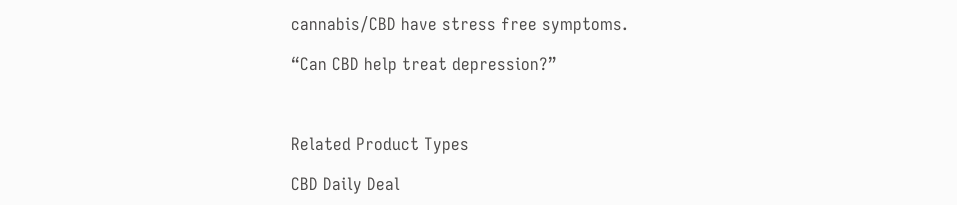cannabis/CBD have stress free symptoms.

“Can CBD help treat depression?”



Related Product Types

CBD Daily Deal